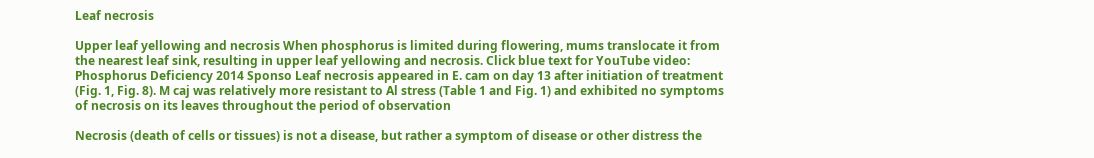Leaf necrosis

Upper leaf yellowing and necrosis When phosphorus is limited during flowering, mums translocate it from the nearest leaf sink, resulting in upper leaf yellowing and necrosis. Click blue text for YouTube video: Phosphorus Deficiency 2014 Sponso Leaf necrosis appeared in E. cam on day 13 after initiation of treatment (Fig. 1, Fig. 8). M caj was relatively more resistant to Al stress (Table 1 and Fig. 1) and exhibited no symptoms of necrosis on its leaves throughout the period of observation

Necrosis (death of cells or tissues) is not a disease, but rather a symptom of disease or other distress the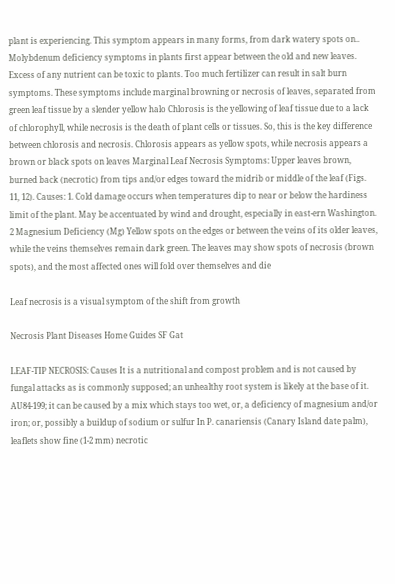plant is experiencing. This symptom appears in many forms, from dark watery spots on.. Molybdenum deficiency symptoms in plants first appear between the old and new leaves. Excess of any nutrient can be toxic to plants. Too much fertilizer can result in salt burn symptoms. These symptoms include marginal browning or necrosis of leaves, separated from green leaf tissue by a slender yellow halo Chlorosis is the yellowing of leaf tissue due to a lack of chlorophyll, while necrosis is the death of plant cells or tissues. So, this is the key difference between chlorosis and necrosis. Chlorosis appears as yellow spots, while necrosis appears a brown or black spots on leaves Marginal Leaf Necrosis Symptoms: Upper leaves brown, burned back (necrotic) from tips and/or edges toward the midrib or middle of the leaf (Figs. 11, 12). Causes: 1. Cold damage occurs when temperatures dip to near or below the hardiness limit of the plant. May be accentuated by wind and drought, especially in east-ern Washington. 2 Magnesium Deficiency (Mg) Yellow spots on the edges or between the veins of its older leaves, while the veins themselves remain dark green. The leaves may show spots of necrosis (brown spots), and the most affected ones will fold over themselves and die

Leaf necrosis is a visual symptom of the shift from growth

Necrosis Plant Diseases Home Guides SF Gat

LEAF-TIP NECROSIS: Causes It is a nutritional and compost problem and is not caused by fungal attacks as is commonly supposed; an unhealthy root system is likely at the base of it. AU84-199; it can be caused by a mix which stays too wet, or, a deficiency of magnesium and/or iron; or, possibly a buildup of sodium or sulfur In P. canariensis (Canary Island date palm), leaflets show fine (1-2 mm) necrotic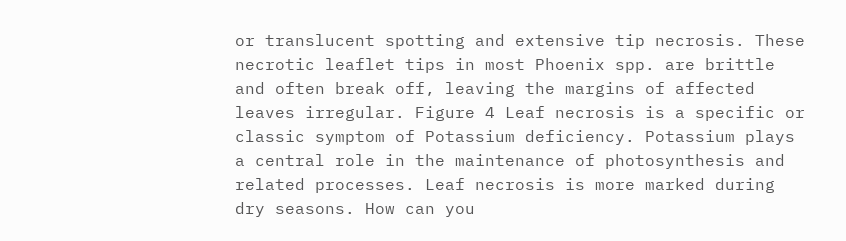or translucent spotting and extensive tip necrosis. These necrotic leaflet tips in most Phoenix spp. are brittle and often break off, leaving the margins of affected leaves irregular. Figure 4 Leaf necrosis is a specific or classic symptom of Potassium deficiency. Potassium plays a central role in the maintenance of photosynthesis and related processes. Leaf necrosis is more marked during dry seasons. How can you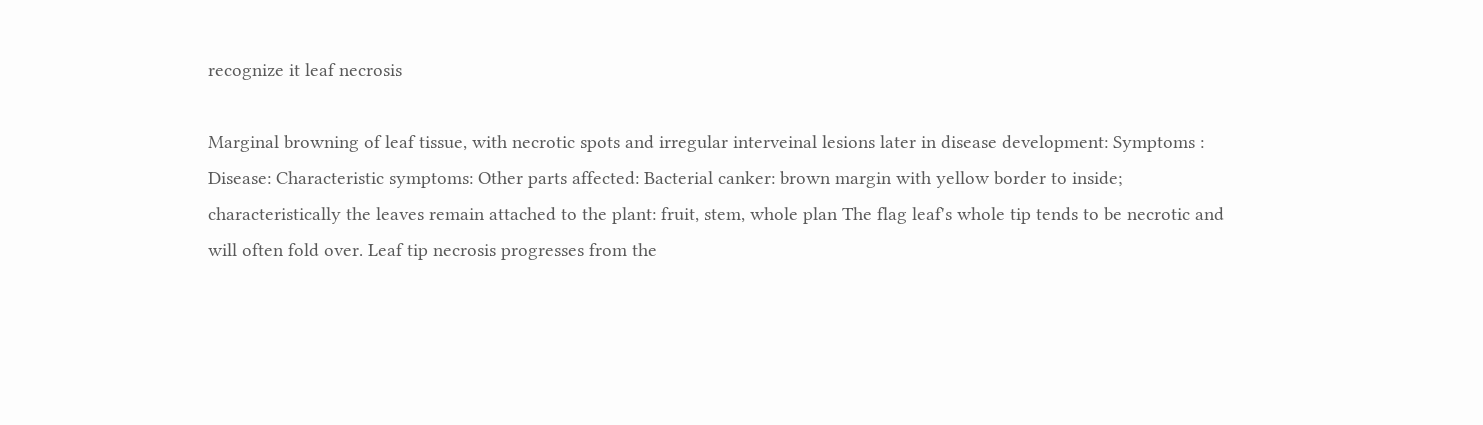recognize it leaf necrosis

Marginal browning of leaf tissue, with necrotic spots and irregular interveinal lesions later in disease development: Symptoms : Disease: Characteristic symptoms: Other parts affected: Bacterial canker: brown margin with yellow border to inside; characteristically the leaves remain attached to the plant: fruit, stem, whole plan The flag leaf's whole tip tends to be necrotic and will often fold over. Leaf tip necrosis progresses from the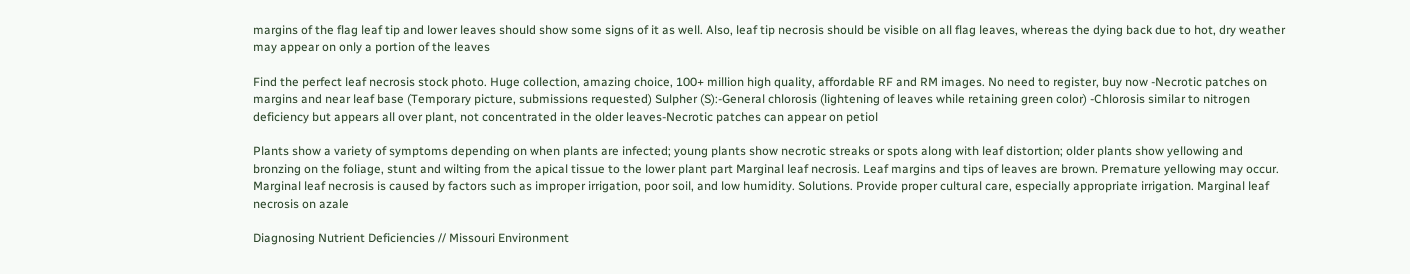margins of the flag leaf tip and lower leaves should show some signs of it as well. Also, leaf tip necrosis should be visible on all flag leaves, whereas the dying back due to hot, dry weather may appear on only a portion of the leaves

Find the perfect leaf necrosis stock photo. Huge collection, amazing choice, 100+ million high quality, affordable RF and RM images. No need to register, buy now -Necrotic patches on margins and near leaf base (Temporary picture, submissions requested) Sulpher (S):-General chlorosis (lightening of leaves while retaining green color) -Chlorosis similar to nitrogen deficiency but appears all over plant, not concentrated in the older leaves-Necrotic patches can appear on petiol

Plants show a variety of symptoms depending on when plants are infected; young plants show necrotic streaks or spots along with leaf distortion; older plants show yellowing and bronzing on the foliage, stunt and wilting from the apical tissue to the lower plant part Marginal leaf necrosis. Leaf margins and tips of leaves are brown. Premature yellowing may occur. Marginal leaf necrosis is caused by factors such as improper irrigation, poor soil, and low humidity. Solutions. Provide proper cultural care, especially appropriate irrigation. Marginal leaf necrosis on azale

Diagnosing Nutrient Deficiencies // Missouri Environment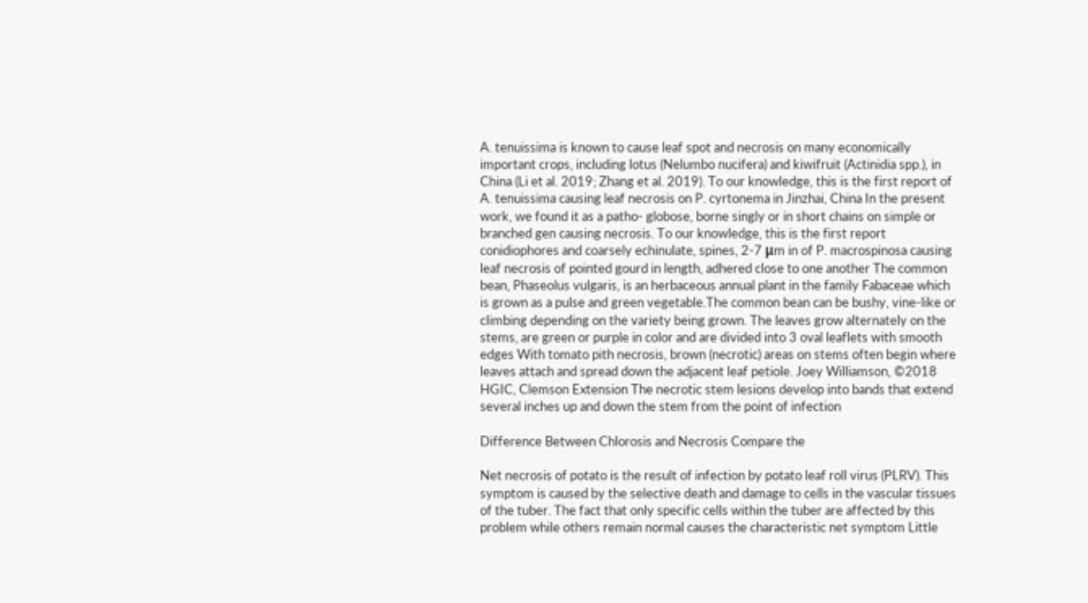A. tenuissima is known to cause leaf spot and necrosis on many economically important crops, including lotus (Nelumbo nucifera) and kiwifruit (Actinidia spp.), in China (Li et al. 2019; Zhang et al. 2019). To our knowledge, this is the first report of A. tenuissima causing leaf necrosis on P. cyrtonema in Jinzhai, China In the present work, we found it as a patho- globose, borne singly or in short chains on simple or branched gen causing necrosis. To our knowledge, this is the first report conidiophores and coarsely echinulate, spines, 2-7 μm in of P. macrospinosa causing leaf necrosis of pointed gourd in length, adhered close to one another The common bean, Phaseolus vulgaris, is an herbaceous annual plant in the family Fabaceae which is grown as a pulse and green vegetable.The common bean can be bushy, vine-like or climbing depending on the variety being grown. The leaves grow alternately on the stems, are green or purple in color and are divided into 3 oval leaflets with smooth edges With tomato pith necrosis, brown (necrotic) areas on stems often begin where leaves attach and spread down the adjacent leaf petiole. Joey Williamson, ©2018 HGIC, Clemson Extension The necrotic stem lesions develop into bands that extend several inches up and down the stem from the point of infection

Difference Between Chlorosis and Necrosis Compare the

Net necrosis of potato is the result of infection by potato leaf roll virus (PLRV). This symptom is caused by the selective death and damage to cells in the vascular tissues of the tuber. The fact that only specific cells within the tuber are affected by this problem while others remain normal causes the characteristic net symptom Little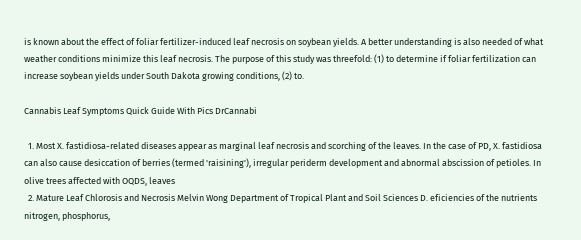is known about the effect of foliar fertilizer-induced leaf necrosis on soybean yields. A better understanding is also needed of what weather conditions minimize this leaf necrosis. The purpose of this study was threefold: (1) to determine if foliar fertilization can increase soybean yields under South Dakota growing conditions, (2) to.

Cannabis Leaf Symptoms Quick Guide With Pics DrCannabi

  1. Most X. fastidiosa-related diseases appear as marginal leaf necrosis and scorching of the leaves. In the case of PD, X. fastidiosa can also cause desiccation of berries (termed 'raisining'), irregular periderm development and abnormal abscission of petioles. In olive trees affected with OQDS, leaves
  2. Mature Leaf Chlorosis and Necrosis Melvin Wong Department of Tropical Plant and Soil Sciences D. eficiencies of the nutrients nitrogen, phosphorus,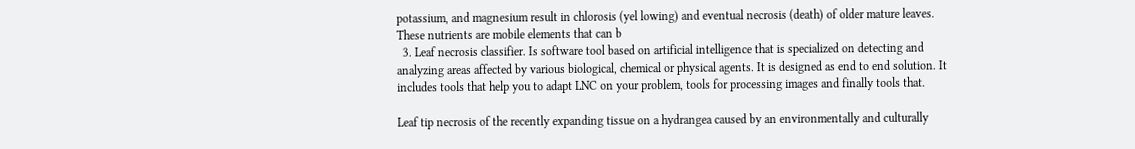potassium, and magnesium result in chlorosis (yel lowing) and eventual necrosis (death) of older mature leaves. These nutrients are mobile elements that can b
  3. Leaf necrosis classifier. Is software tool based on artificial intelligence that is specialized on detecting and analyzing areas affected by various biological, chemical or physical agents. It is designed as end to end solution. It includes tools that help you to adapt LNC on your problem, tools for processing images and finally tools that.

Leaf tip necrosis of the recently expanding tissue on a hydrangea caused by an environmentally and culturally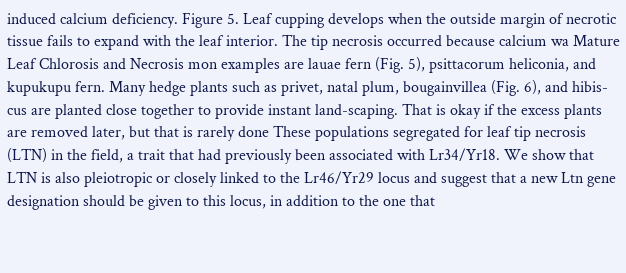induced calcium deficiency. Figure 5. Leaf cupping develops when the outside margin of necrotic tissue fails to expand with the leaf interior. The tip necrosis occurred because calcium wa Mature Leaf Chlorosis and Necrosis mon examples are lauae fern (Fig. 5), psittacorum heliconia, and kupukupu fern. Many hedge plants such as privet, natal plum, bougainvillea (Fig. 6), and hibis-cus are planted close together to provide instant land-scaping. That is okay if the excess plants are removed later, but that is rarely done These populations segregated for leaf tip necrosis (LTN) in the field, a trait that had previously been associated with Lr34/Yr18. We show that LTN is also pleiotropic or closely linked to the Lr46/Yr29 locus and suggest that a new Ltn gene designation should be given to this locus, in addition to the one that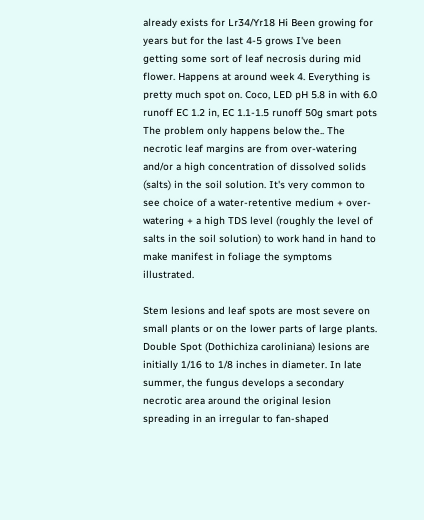already exists for Lr34/Yr18 Hi Been growing for years but for the last 4-5 grows I've been getting some sort of leaf necrosis during mid flower. Happens at around week 4. Everything is pretty much spot on. Coco, LED pH 5.8 in with 6.0 runoff EC 1.2 in, EC 1.1-1.5 runoff 50g smart pots The problem only happens below the.. The necrotic leaf margins are from over-watering and/or a high concentration of dissolved solids (salts) in the soil solution. It's very common to see choice of a water-retentive medium + over-watering + a high TDS level (roughly the level of salts in the soil solution) to work hand in hand to make manifest in foliage the symptoms illustrated.

Stem lesions and leaf spots are most severe on small plants or on the lower parts of large plants. Double Spot (Dothichiza caroliniana) lesions are initially 1/16 to 1/8 inches in diameter. In late summer, the fungus develops a secondary necrotic area around the original lesion spreading in an irregular to fan-shaped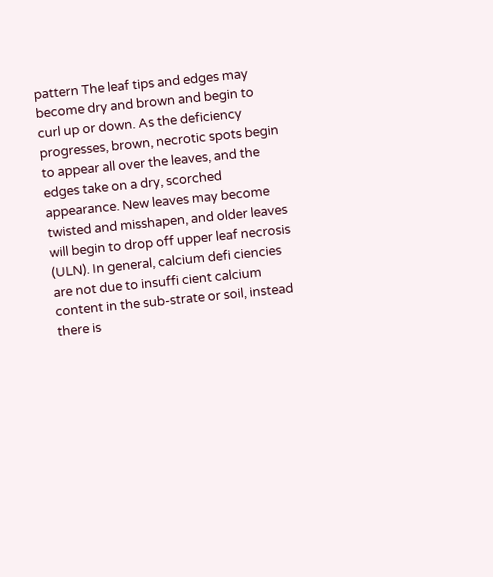pattern The leaf tips and edges may become dry and brown and begin to curl up or down. As the deficiency progresses, brown, necrotic spots begin to appear all over the leaves, and the edges take on a dry, scorched appearance. New leaves may become twisted and misshapen, and older leaves will begin to drop off upper leaf necrosis (ULN). In general, calcium defi ciencies are not due to insuffi cient calcium content in the sub-strate or soil, instead there is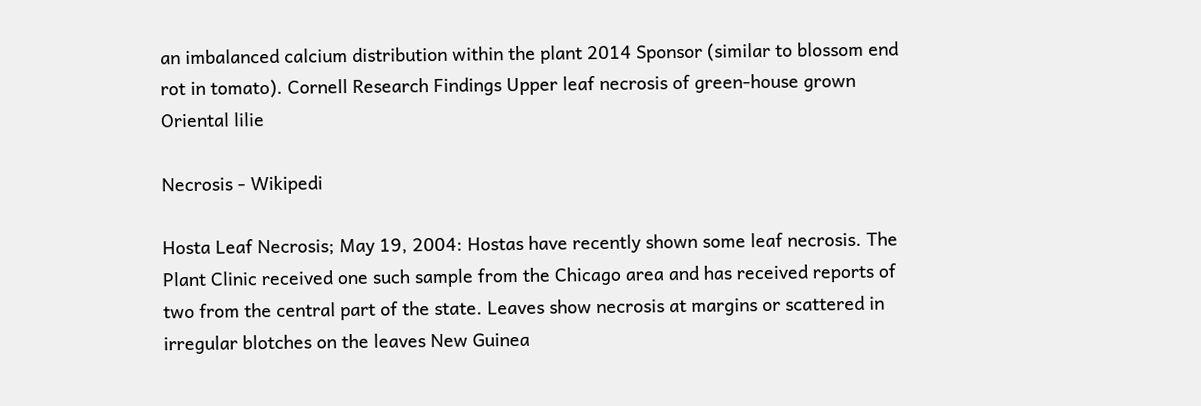an imbalanced calcium distribution within the plant 2014 Sponsor (similar to blossom end rot in tomato). Cornell Research Findings Upper leaf necrosis of green-house grown Oriental lilie

Necrosis - Wikipedi

Hosta Leaf Necrosis; May 19, 2004: Hostas have recently shown some leaf necrosis. The Plant Clinic received one such sample from the Chicago area and has received reports of two from the central part of the state. Leaves show necrosis at margins or scattered in irregular blotches on the leaves New Guinea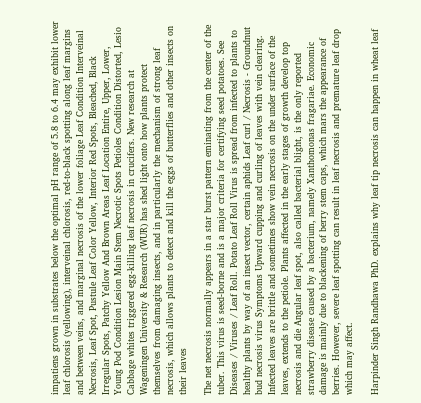impatiens grown in substrates below the optimal pH range of 5.8 to 6.4 may exhibit lower leaf chlorosis (yellowing), interveinal chlorosis, red-to-black spotting along leaf margins and between veins, and marginal necrosis of the lower foliage Leaf Condition Interveinal Necrosis, Leaf Spot, Pustule Leaf Color Yellow, Interior Red Spots, Bleached, Black Irregular Spots, Patchy Yellow And Brown Areas Leaf Location Entire, Upper, Lower, Young Pod Condition Lesion Main Stem Necrotic Spots Petioles Condition Distorted, Lesio Cabbage whites triggered egg-killing leaf necrosis in crucifers. New research at Wageningen University & Research (WUR) has shed light onto how plants protect themselves from damaging insects, and in particularly the mechanism of strong leaf necrosis, which allows plants to detect and kill the eggs of butterflies and other insects on their leaves

The net necrosis normally appears in a star burst pattern eminating from the center of the tuber. This virus is seed-borne and is a major criteria for certifying seed potatoes. See Diseases / Viruses / Leaf Roll. Potato Leaf Roll Virus is spread from infected to plants to healthy plants by way of an insect vector, certain aphids Leaf curl / Necrosis - Groundnut bud necrosis virus Symptoms Upward cupping and curling of leaves with vein clearing. Infected leaves are brittle and sometimes show vein necrosis on the under surface of the leaves, extends to the petiole. Plants affected in the early stages of growth develop top necrosis and die Angular leaf spot, also called bacterial blight, is the only reported strawberry disease caused by a bacterium, namely Xanthomonas fragariae. Economic damage is mainly due to blackening of berry stem caps, which mars the appearance of berries. However, severe leaf spotting can result in leaf necrosis and premature leaf drop which may affect.

Harpinder Singh Randhawa PhD. explains why leaf tip necrosis can happen in wheat leaf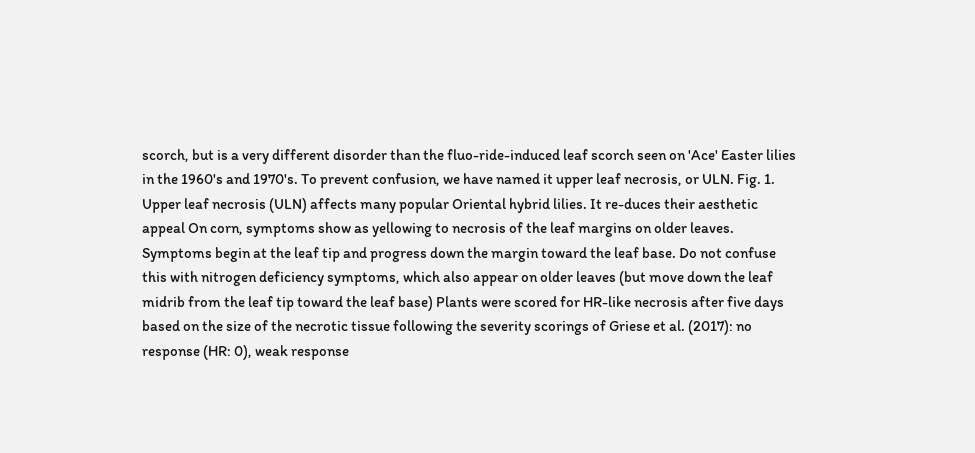scorch, but is a very different disorder than the fluo-ride-induced leaf scorch seen on 'Ace' Easter lilies in the 1960's and 1970's. To prevent confusion, we have named it upper leaf necrosis, or ULN. Fig. 1. Upper leaf necrosis (ULN) affects many popular Oriental hybrid lilies. It re-duces their aesthetic appeal On corn, symptoms show as yellowing to necrosis of the leaf margins on older leaves. Symptoms begin at the leaf tip and progress down the margin toward the leaf base. Do not confuse this with nitrogen deficiency symptoms, which also appear on older leaves (but move down the leaf midrib from the leaf tip toward the leaf base) Plants were scored for HR-like necrosis after five days based on the size of the necrotic tissue following the severity scorings of Griese et al. (2017): no response (HR: 0), weak response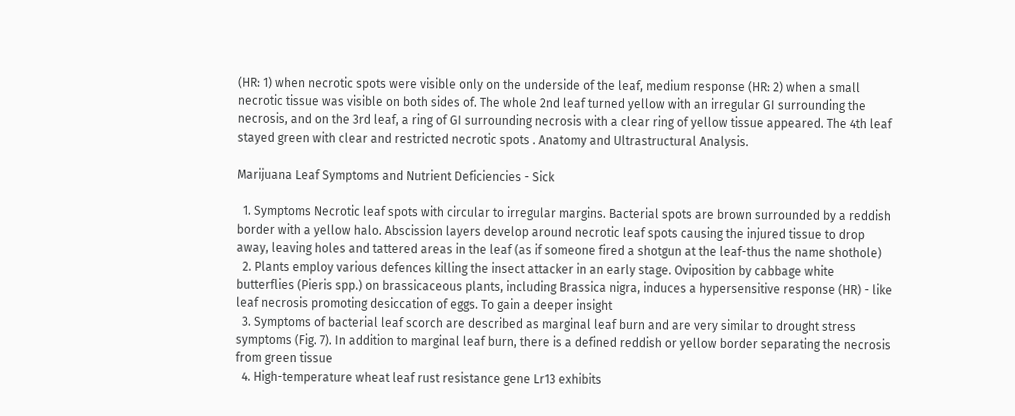(HR: 1) when necrotic spots were visible only on the underside of the leaf, medium response (HR: 2) when a small necrotic tissue was visible on both sides of. The whole 2nd leaf turned yellow with an irregular GI surrounding the necrosis, and on the 3rd leaf, a ring of GI surrounding necrosis with a clear ring of yellow tissue appeared. The 4th leaf stayed green with clear and restricted necrotic spots . Anatomy and Ultrastructural Analysis.

Marijuana Leaf Symptoms and Nutrient Deficiencies - Sick

  1. Symptoms Necrotic leaf spots with circular to irregular margins. Bacterial spots are brown surrounded by a reddish border with a yellow halo. Abscission layers develop around necrotic leaf spots causing the injured tissue to drop away, leaving holes and tattered areas in the leaf (as if someone fired a shotgun at the leaf-thus the name shothole)
  2. Plants employ various defences killing the insect attacker in an early stage. Oviposition by cabbage white butterflies (Pieris spp.) on brassicaceous plants, including Brassica nigra, induces a hypersensitive response (HR) - like leaf necrosis promoting desiccation of eggs. To gain a deeper insight
  3. Symptoms of bacterial leaf scorch are described as marginal leaf burn and are very similar to drought stress symptoms (Fig. 7). In addition to marginal leaf burn, there is a defined reddish or yellow border separating the necrosis from green tissue
  4. High-temperature wheat leaf rust resistance gene Lr13 exhibits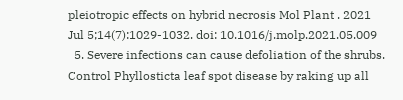pleiotropic effects on hybrid necrosis Mol Plant . 2021 Jul 5;14(7):1029-1032. doi: 10.1016/j.molp.2021.05.009
  5. Severe infections can cause defoliation of the shrubs. Control Phyllosticta leaf spot disease by raking up all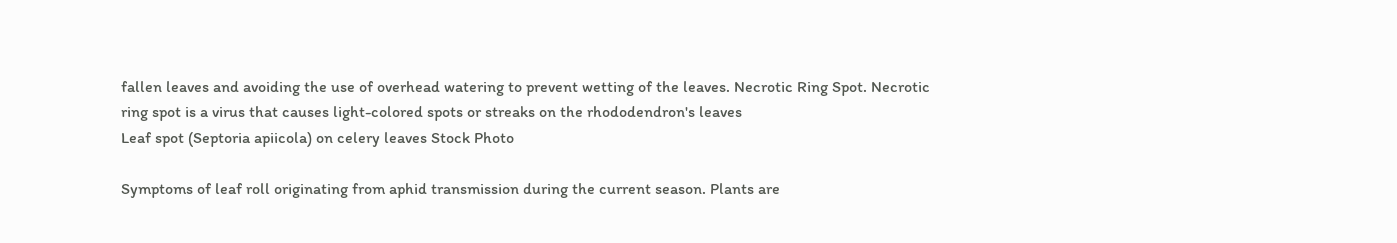fallen leaves and avoiding the use of overhead watering to prevent wetting of the leaves. Necrotic Ring Spot. Necrotic ring spot is a virus that causes light-colored spots or streaks on the rhododendron's leaves
Leaf spot (Septoria apiicola) on celery leaves Stock Photo

Symptoms of leaf roll originating from aphid transmission during the current season. Plants are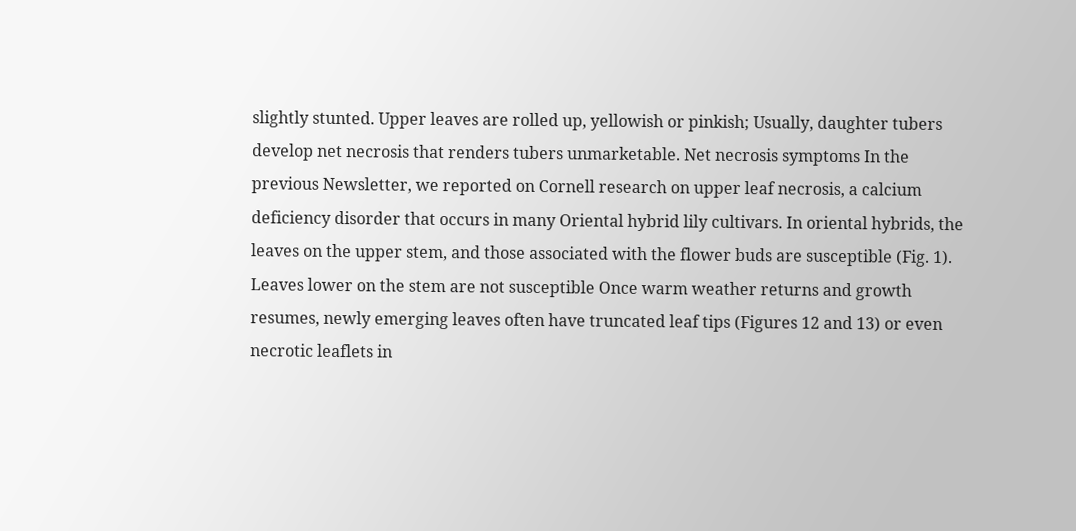slightly stunted. Upper leaves are rolled up, yellowish or pinkish; Usually, daughter tubers develop net necrosis that renders tubers unmarketable. Net necrosis symptoms In the previous Newsletter, we reported on Cornell research on upper leaf necrosis, a calcium deficiency disorder that occurs in many Oriental hybrid lily cultivars. In oriental hybrids, the leaves on the upper stem, and those associated with the flower buds are susceptible (Fig. 1). Leaves lower on the stem are not susceptible Once warm weather returns and growth resumes, newly emerging leaves often have truncated leaf tips (Figures 12 and 13) or even necrotic leaflets in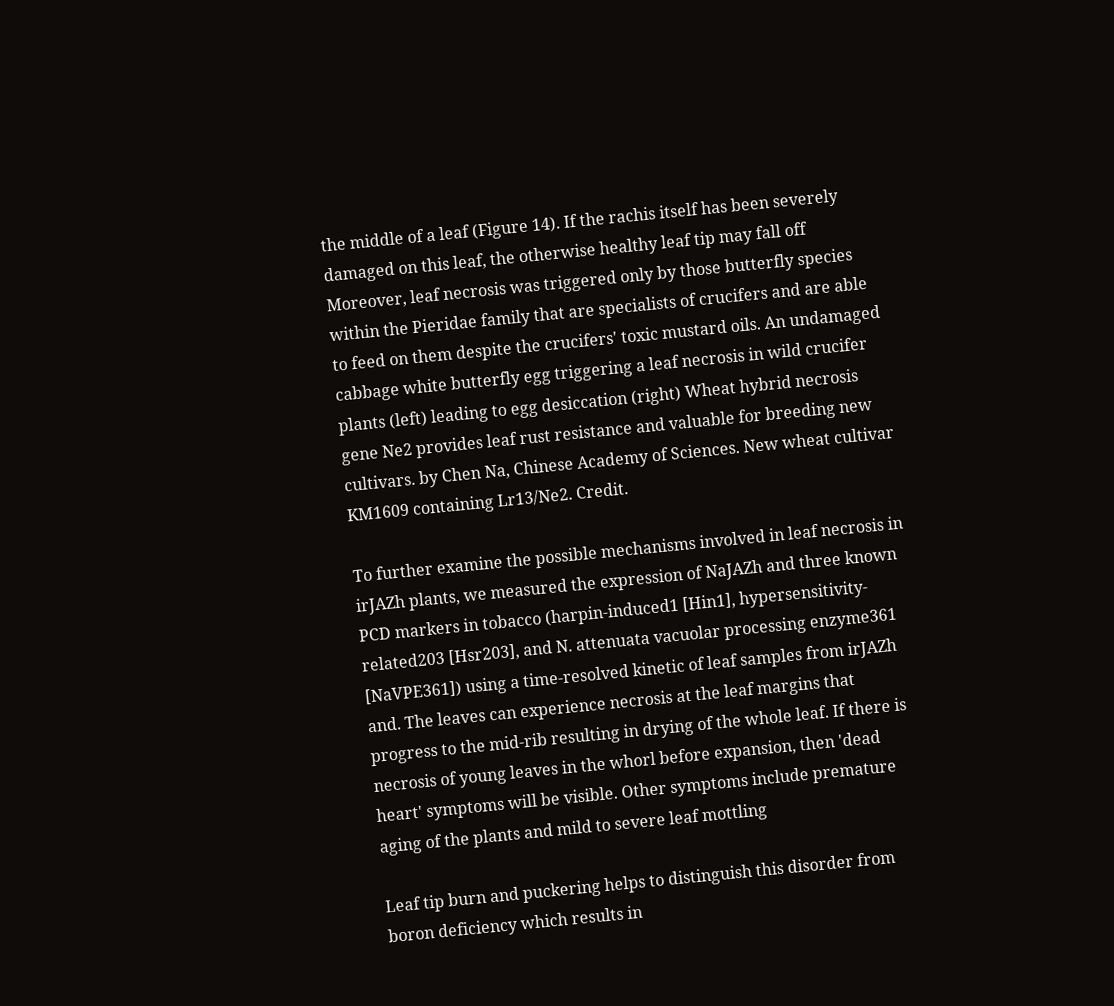the middle of a leaf (Figure 14). If the rachis itself has been severely damaged on this leaf, the otherwise healthy leaf tip may fall off Moreover, leaf necrosis was triggered only by those butterfly species within the Pieridae family that are specialists of crucifers and are able to feed on them despite the crucifers' toxic mustard oils. An undamaged cabbage white butterfly egg triggering a leaf necrosis in wild crucifer plants (left) leading to egg desiccation (right) Wheat hybrid necrosis gene Ne2 provides leaf rust resistance and valuable for breeding new cultivars. by Chen Na, Chinese Academy of Sciences. New wheat cultivar KM1609 containing Lr13/Ne2. Credit.

To further examine the possible mechanisms involved in leaf necrosis in irJAZh plants, we measured the expression of NaJAZh and three known PCD markers in tobacco (harpin-induced1 [Hin1], hypersensitivity-related203 [Hsr203], and N. attenuata vacuolar processing enzyme361 [NaVPE361]) using a time-resolved kinetic of leaf samples from irJAZh and. The leaves can experience necrosis at the leaf margins that progress to the mid-rib resulting in drying of the whole leaf. If there is necrosis of young leaves in the whorl before expansion, then 'dead heart' symptoms will be visible. Other symptoms include premature aging of the plants and mild to severe leaf mottling

Leaf tip burn and puckering helps to distinguish this disorder from boron deficiency which results in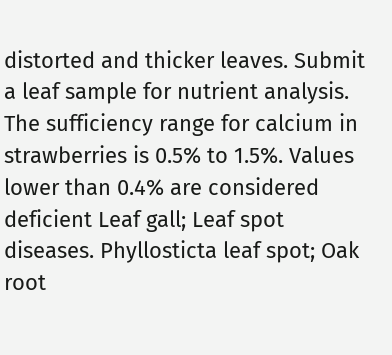distorted and thicker leaves. Submit a leaf sample for nutrient analysis. The sufficiency range for calcium in strawberries is 0.5% to 1.5%. Values lower than 0.4% are considered deficient Leaf gall; Leaf spot diseases. Phyllosticta leaf spot; Oak root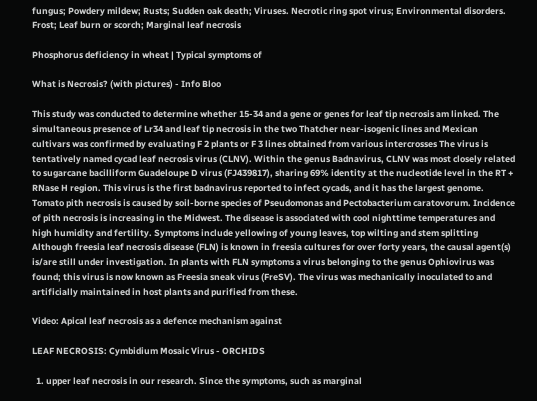fungus; Powdery mildew; Rusts; Sudden oak death; Viruses. Necrotic ring spot virus; Environmental disorders. Frost; Leaf burn or scorch; Marginal leaf necrosis

Phosphorus deficiency in wheat | Typical symptoms of

What is Necrosis? (with pictures) - Info Bloo

This study was conducted to determine whether 15-34 and a gene or genes for leaf tip necrosis am linked. The simultaneous presence of Lr34 and leaf tip necrosis in the two Thatcher near-isogenic lines and Mexican cultivars was confirmed by evaluating F 2 plants or F 3 lines obtained from various intercrosses The virus is tentatively named cycad leaf necrosis virus (CLNV). Within the genus Badnavirus, CLNV was most closely related to sugarcane bacilliform Guadeloupe D virus (FJ439817), sharing 69% identity at the nucleotide level in the RT + RNase H region. This virus is the first badnavirus reported to infect cycads, and it has the largest genome. Tomato pith necrosis is caused by soil-borne species of Pseudomonas and Pectobacterium caratovorum. Incidence of pith necrosis is increasing in the Midwest. The disease is associated with cool nighttime temperatures and high humidity and fertility. Symptoms include yellowing of young leaves, top wilting and stem splitting Although freesia leaf necrosis disease (FLN) is known in freesia cultures for over forty years, the causal agent(s) is/are still under investigation. In plants with FLN symptoms a virus belonging to the genus Ophiovirus was found; this virus is now known as Freesia sneak virus (FreSV). The virus was mechanically inoculated to and artificially maintained in host plants and purified from these.

Video: Apical leaf necrosis as a defence mechanism against

LEAF NECROSIS: Cymbidium Mosaic Virus - ORCHIDS

  1. upper leaf necrosis in our research. Since the symptoms, such as marginal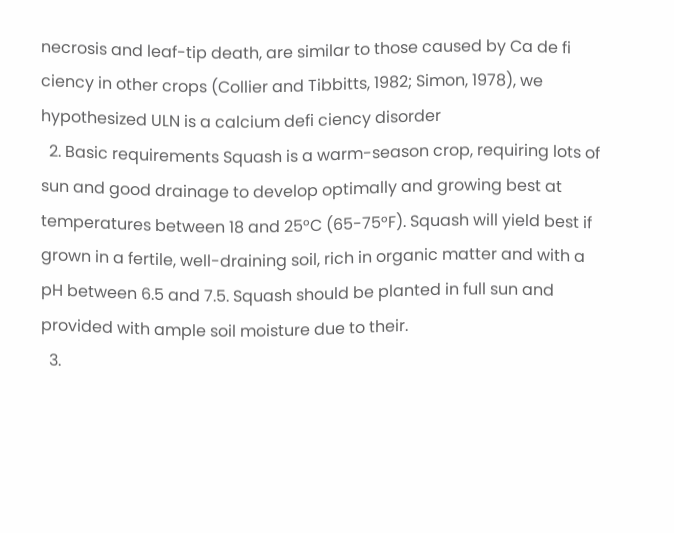necrosis and leaf-tip death, are similar to those caused by Ca de fi ciency in other crops (Collier and Tibbitts, 1982; Simon, 1978), we hypothesized ULN is a calcium defi ciency disorder
  2. Basic requirements Squash is a warm-season crop, requiring lots of sun and good drainage to develop optimally and growing best at temperatures between 18 and 25°C (65-75°F). Squash will yield best if grown in a fertile, well-draining soil, rich in organic matter and with a pH between 6.5 and 7.5. Squash should be planted in full sun and provided with ample soil moisture due to their.
  3.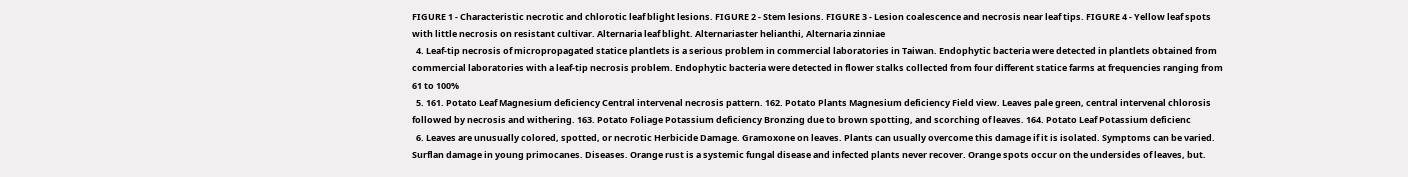FIGURE 1 - Characteristic necrotic and chlorotic leaf blight lesions. FIGURE 2 - Stem lesions. FIGURE 3 - Lesion coalescence and necrosis near leaf tips. FIGURE 4 - Yellow leaf spots with little necrosis on resistant cultivar. Alternaria leaf blight. Alternariaster helianthi, Alternaria zinniae
  4. Leaf-tip necrosis of micropropagated statice plantlets is a serious problem in commercial laboratories in Taiwan. Endophytic bacteria were detected in plantlets obtained from commercial laboratories with a leaf-tip necrosis problem. Endophytic bacteria were detected in flower stalks collected from four different statice farms at frequencies ranging from 61 to 100%
  5. 161. Potato Leaf Magnesium deficiency Central intervenal necrosis pattern. 162. Potato Plants Magnesium deficiency Field view. Leaves pale green, central intervenal chlorosis followed by necrosis and withering. 163. Potato Foliage Potassium deficiency Bronzing due to brown spotting, and scorching of leaves. 164. Potato Leaf Potassium deficienc
  6. Leaves are unusually colored, spotted, or necrotic Herbicide Damage. Gramoxone on leaves. Plants can usually overcome this damage if it is isolated. Symptoms can be varied. Surflan damage in young primocanes. Diseases. Orange rust is a systemic fungal disease and infected plants never recover. Orange spots occur on the undersides of leaves, but.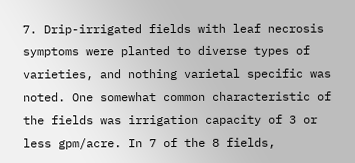7. Drip-irrigated fields with leaf necrosis symptoms were planted to diverse types of varieties, and nothing varietal specific was noted. One somewhat common characteristic of the fields was irrigation capacity of 3 or less gpm/acre. In 7 of the 8 fields,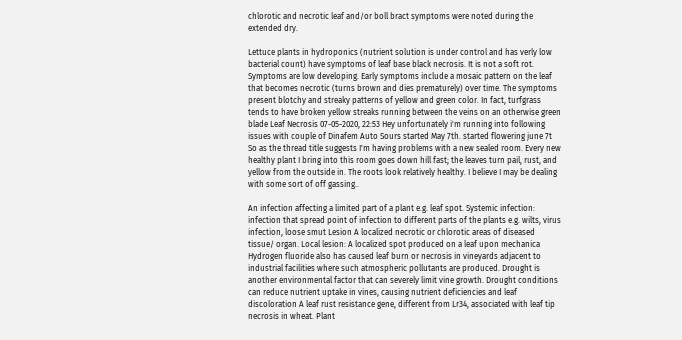chlorotic and necrotic leaf and/or boll bract symptoms were noted during the extended dry.

Lettuce plants in hydroponics (nutrient solution is under control and has verly low bacterial count) have symptoms of leaf base black necrosis. It is not a soft rot. Symptoms are low developing. Early symptoms include a mosaic pattern on the leaf that becomes necrotic (turns brown and dies prematurely) over time. The symptoms present blotchy and streaky patterns of yellow and green color. In fact, turfgrass tends to have broken yellow streaks running between the veins on an otherwise green blade Leaf Necrosis 07-05-2020, 22:53 Hey unfortunately i'm running into following issues with couple of Dinafem Auto Sours started May 7th. started flowering june 7t So as the thread title suggests I'm having problems with a new sealed room. Every new healthy plant I bring into this room goes down hill fast; the leaves turn pail, rust, and yellow from the outside in. The roots look relatively healthy. I believe I may be dealing with some sort of off gassing..

An infection affecting a limited part of a plant e.g. leaf spot. Systemic infection: infection that spread point of infection to different parts of the plants e.g. wilts, virus infection, loose smut Lesion A localized necrotic or chlorotic areas of diseased tissue/ organ. Local lesion: A localized spot produced on a leaf upon mechanica Hydrogen fluoride also has caused leaf burn or necrosis in vineyards adjacent to industrial facilities where such atmospheric pollutants are produced. Drought is another environmental factor that can severely limit vine growth. Drought conditions can reduce nutrient uptake in vines, causing nutrient deficiencies and leaf discoloration A leaf rust resistance gene, different from Lr34, associated with leaf tip necrosis in wheat. Plant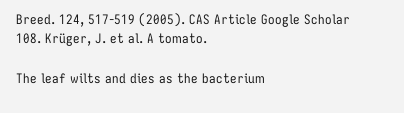Breed. 124, 517-519 (2005). CAS Article Google Scholar 108. Krüger, J. et al. A tomato.

The leaf wilts and dies as the bacterium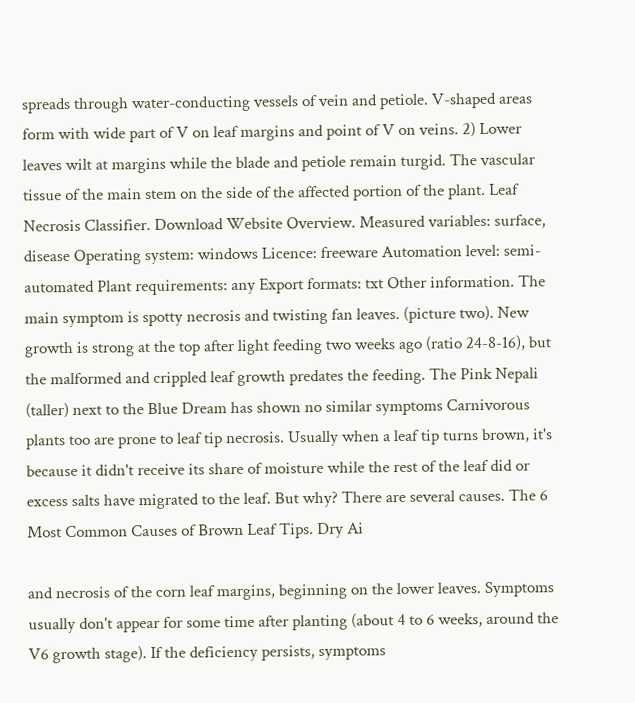spreads through water-conducting vessels of vein and petiole. V-shaped areas form with wide part of V on leaf margins and point of V on veins. 2) Lower leaves wilt at margins while the blade and petiole remain turgid. The vascular tissue of the main stem on the side of the affected portion of the plant. Leaf Necrosis Classifier. Download Website Overview. Measured variables: surface, disease Operating system: windows Licence: freeware Automation level: semi-automated Plant requirements: any Export formats: txt Other information. The main symptom is spotty necrosis and twisting fan leaves. (picture two). New growth is strong at the top after light feeding two weeks ago (ratio 24-8-16), but the malformed and crippled leaf growth predates the feeding. The Pink Nepali (taller) next to the Blue Dream has shown no similar symptoms Carnivorous plants too are prone to leaf tip necrosis. Usually when a leaf tip turns brown, it's because it didn't receive its share of moisture while the rest of the leaf did or excess salts have migrated to the leaf. But why? There are several causes. The 6 Most Common Causes of Brown Leaf Tips. Dry Ai

and necrosis of the corn leaf margins, beginning on the lower leaves. Symptoms usually don't appear for some time after planting (about 4 to 6 weeks, around the V6 growth stage). If the deficiency persists, symptoms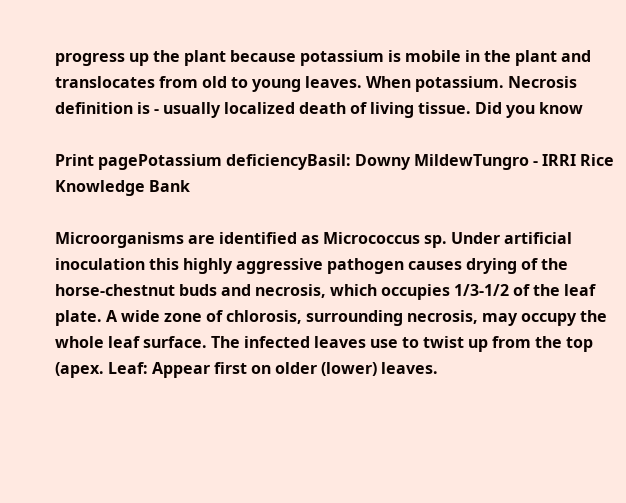progress up the plant because potassium is mobile in the plant and translocates from old to young leaves. When potassium. Necrosis definition is - usually localized death of living tissue. Did you know

Print pagePotassium deficiencyBasil: Downy MildewTungro - IRRI Rice Knowledge Bank

Microorganisms are identified as Micrococcus sp. Under artificial inoculation this highly aggressive pathogen causes drying of the horse-chestnut buds and necrosis, which occupies 1/3-1/2 of the leaf plate. A wide zone of chlorosis, surrounding necrosis, may occupy the whole leaf surface. The infected leaves use to twist up from the top (apex. Leaf: Appear first on older (lower) leaves.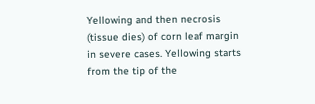Yellowing and then necrosis (tissue dies) of corn leaf margin in severe cases. Yellowing starts from the tip of the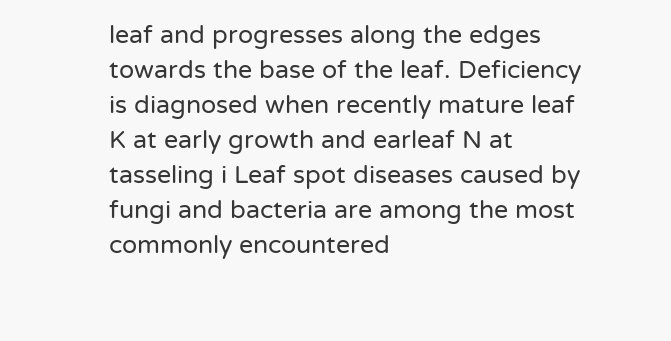leaf and progresses along the edges towards the base of the leaf. Deficiency is diagnosed when recently mature leaf K at early growth and earleaf N at tasseling i Leaf spot diseases caused by fungi and bacteria are among the most commonly encountered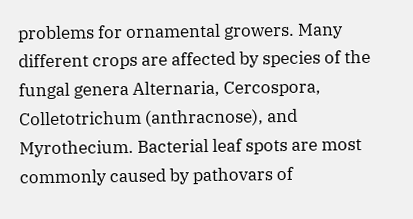problems for ornamental growers. Many different crops are affected by species of the fungal genera Alternaria, Cercospora, Colletotrichum (anthracnose), and Myrothecium. Bacterial leaf spots are most commonly caused by pathovars of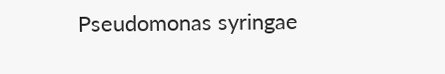Pseudomonas syringae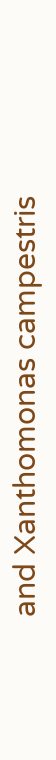and Xanthomonas campestris